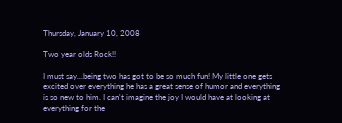Thursday, January 10, 2008

Two year olds Rock!!

I must say...being two has got to be so much fun! My little one gets excited over everything he has a great sense of humor and everything is so new to him. I can't imagine the joy I would have at looking at everything for the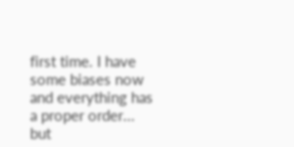first time. I have some biases now and everything has a proper order... but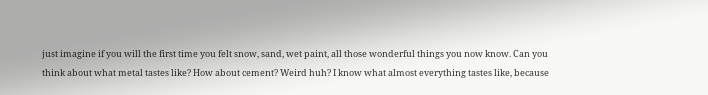just imagine if you will the first time you felt snow, sand, wet paint, all those wonderful things you now know. Can you think about what metal tastes like? How about cement? Weird huh? I know what almost everything tastes like, because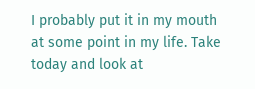I probably put it in my mouth at some point in my life. Take today and look at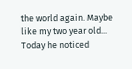the world again. Maybe like my two year old... Today he noticed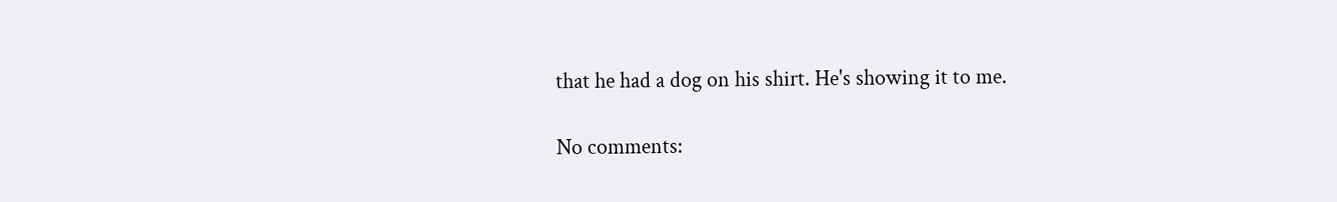that he had a dog on his shirt. He's showing it to me.

No comments: